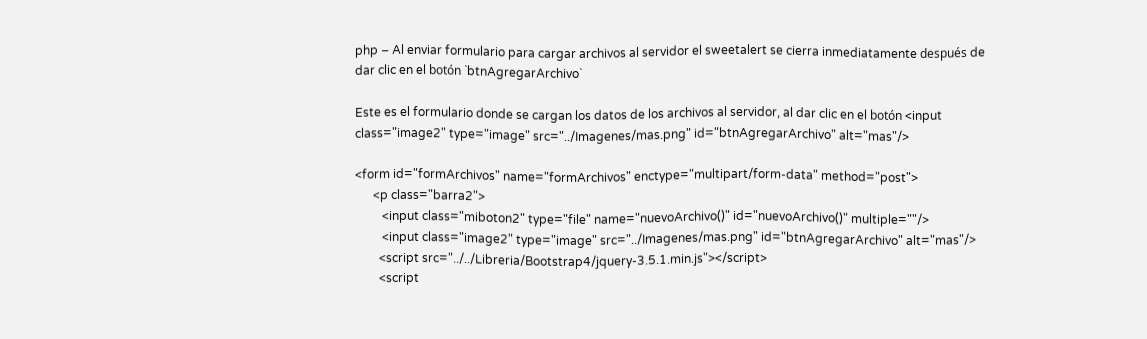php – Al enviar formulario para cargar archivos al servidor el sweetalert se cierra inmediatamente después de dar clic en el botón `btnAgregarArchivo`

Este es el formulario donde se cargan los datos de los archivos al servidor, al dar clic en el botón <input class="image2" type="image" src="../Imagenes/mas.png" id="btnAgregarArchivo" alt="mas"/>

<form id="formArchivos" name="formArchivos" enctype="multipart/form-data" method="post">
      <p class="barra2">
         <input class="miboton2" type="file" name="nuevoArchivo()" id="nuevoArchivo()" multiple=""/>
         <input class="image2" type="image" src="../Imagenes/mas.png" id="btnAgregarArchivo" alt="mas"/>
        <script src="../../Libreria/Bootstrap4/jquery-3.5.1.min.js"></script>
        <script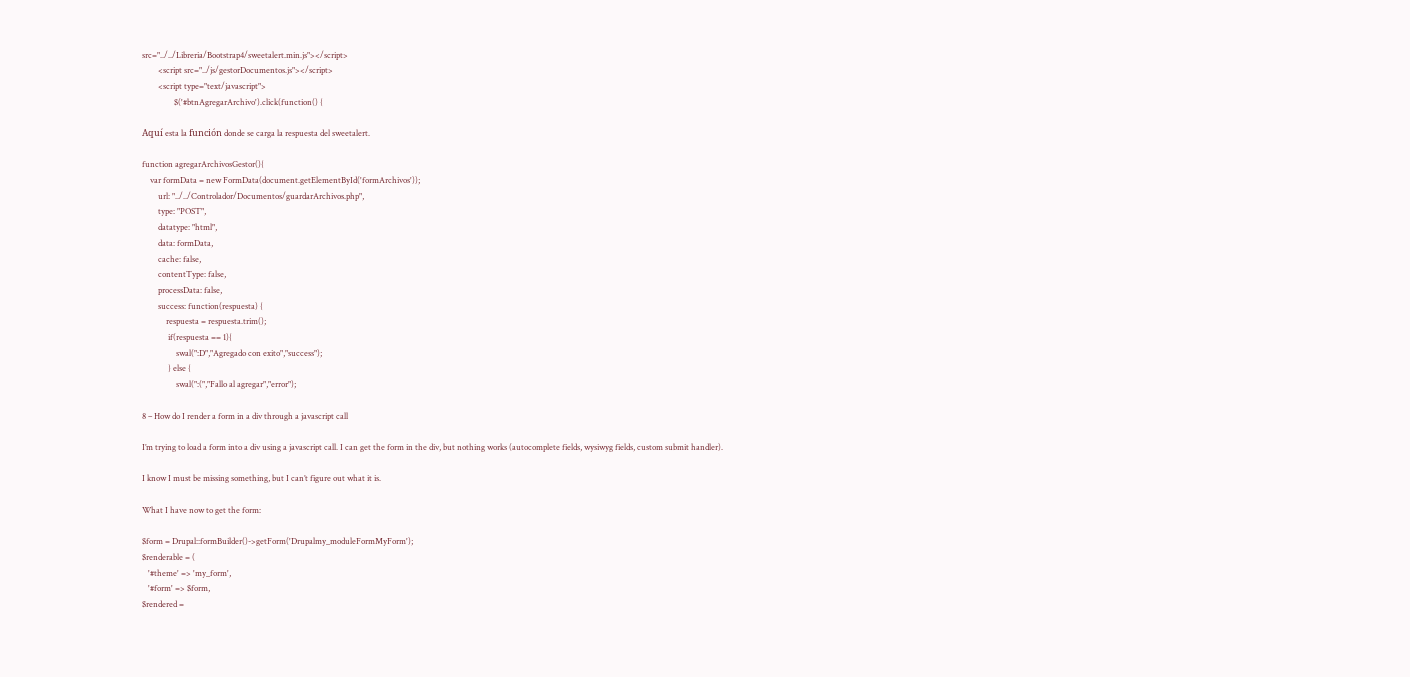src="../../Libreria/Bootstrap4/sweetalert.min.js"></script>
        <script src="../js/gestorDocumentos.js"></script>
        <script type="text/javascript">
                $('#btnAgregarArchivo').click(function() {

Aquí esta la función donde se carga la respuesta del sweetalert.

function agregarArchivosGestor(){
    var formData = new FormData(document.getElementById('formArchivos'));
        url: "../../Controlador/Documentos/guardarArchivos.php",
        type: "POST",
        datatype: "html",
        data: formData,
        cache: false,
        contentType: false,
        processData: false,
        success: function(respuesta) {
            respuesta = respuesta.trim();
             if(respuesta == 1){
                 swal(":D","Agregado con exito","success");
             } else {
                 swal(":(","Fallo al agregar","error");

8 – How do I render a form in a div through a javascript call

I’m trying to load a form into a div using a javascript call. I can get the form in the div, but nothing works (autocomplete fields, wysiwyg fields, custom submit handler).

I know I must be missing something, but I can’t figure out what it is.

What I have now to get the form:

$form = Drupal::formBuilder()->getForm('Drupalmy_moduleFormMyForm');
$renderable = (
   '#theme' => 'my_form',
   '#form' => $form,
$rendered =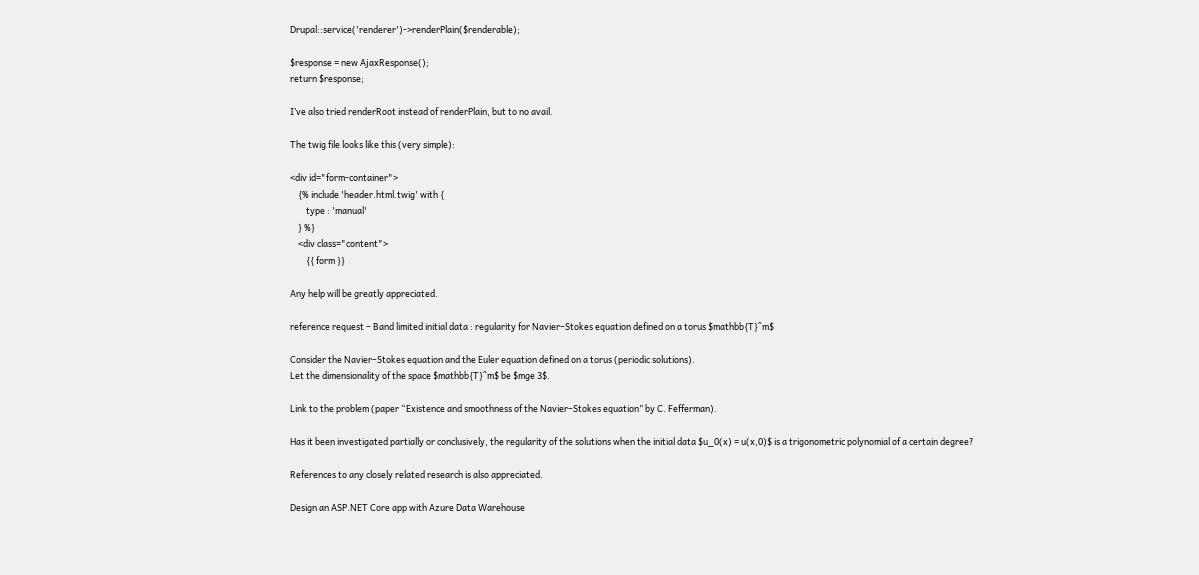Drupal::service('renderer')->renderPlain($renderable);

$response = new AjaxResponse();
return $response;

I’ve also tried renderRoot instead of renderPlain, but to no avail.

The twig file looks like this (very simple):

<div id="form-container">
    {% include 'header.html.twig' with {
        type : 'manual'
    } %}
    <div class="content">
        {{ form }}

Any help will be greatly appreciated.

reference request – Band limited initial data : regularity for Navier–Stokes equation defined on a torus $mathbb{T}^m$

Consider the Navier–Stokes equation and the Euler equation defined on a torus (periodic solutions).
Let the dimensionality of the space $mathbb{T}^m$ be $mge 3$.

Link to the problem (paper “Existence and smoothness of the Navier–Stokes equation” by C. Fefferman).

Has it been investigated partially or conclusively, the regularity of the solutions when the initial data $u_0(x) = u(x,0)$ is a trigonometric polynomial of a certain degree?

References to any closely related research is also appreciated.

Design an ASP.NET Core app with Azure Data Warehouse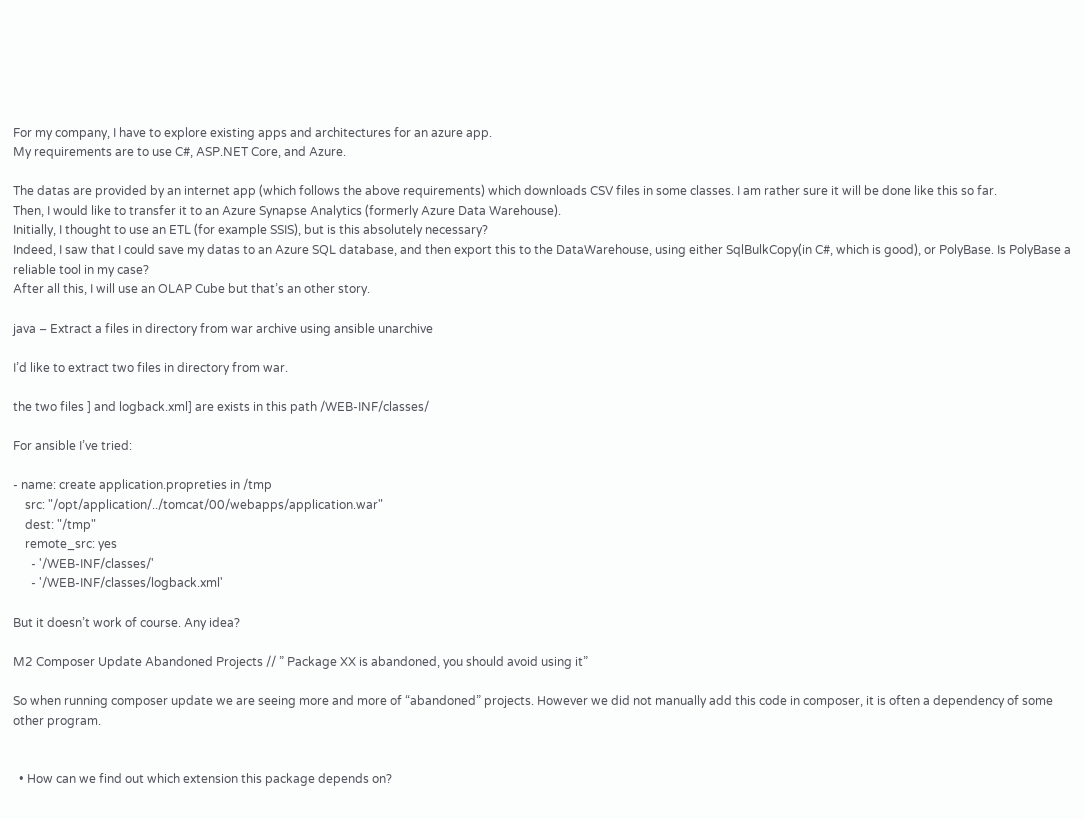For my company, I have to explore existing apps and architectures for an azure app.
My requirements are to use C#, ASP.NET Core, and Azure.

The datas are provided by an internet app (which follows the above requirements) which downloads CSV files in some classes. I am rather sure it will be done like this so far.
Then, I would like to transfer it to an Azure Synapse Analytics (formerly Azure Data Warehouse).
Initially, I thought to use an ETL (for example SSIS), but is this absolutely necessary?
Indeed, I saw that I could save my datas to an Azure SQL database, and then export this to the DataWarehouse, using either SqlBulkCopy(in C#, which is good), or PolyBase. Is PolyBase a reliable tool in my case?
After all this, I will use an OLAP Cube but that’s an other story.

java – Extract a files in directory from war archive using ansible unarchive

I’d like to extract two files in directory from war.

the two files ] and logback.xml] are exists in this path /WEB-INF/classes/

For ansible I’ve tried:

- name: create application.propreties in /tmp
    src: "/opt/application/../tomcat/00/webapps/application.war"
    dest: "/tmp"
    remote_src: yes
      - '/WEB-INF/classes/'
      - '/WEB-INF/classes/logback.xml'

But it doesn’t work of course. Any idea?

M2 Composer Update Abandoned Projects // ” Package XX is abandoned, you should avoid using it”

So when running composer update we are seeing more and more of “abandoned” projects. However we did not manually add this code in composer, it is often a dependency of some other program.


  • How can we find out which extension this package depends on?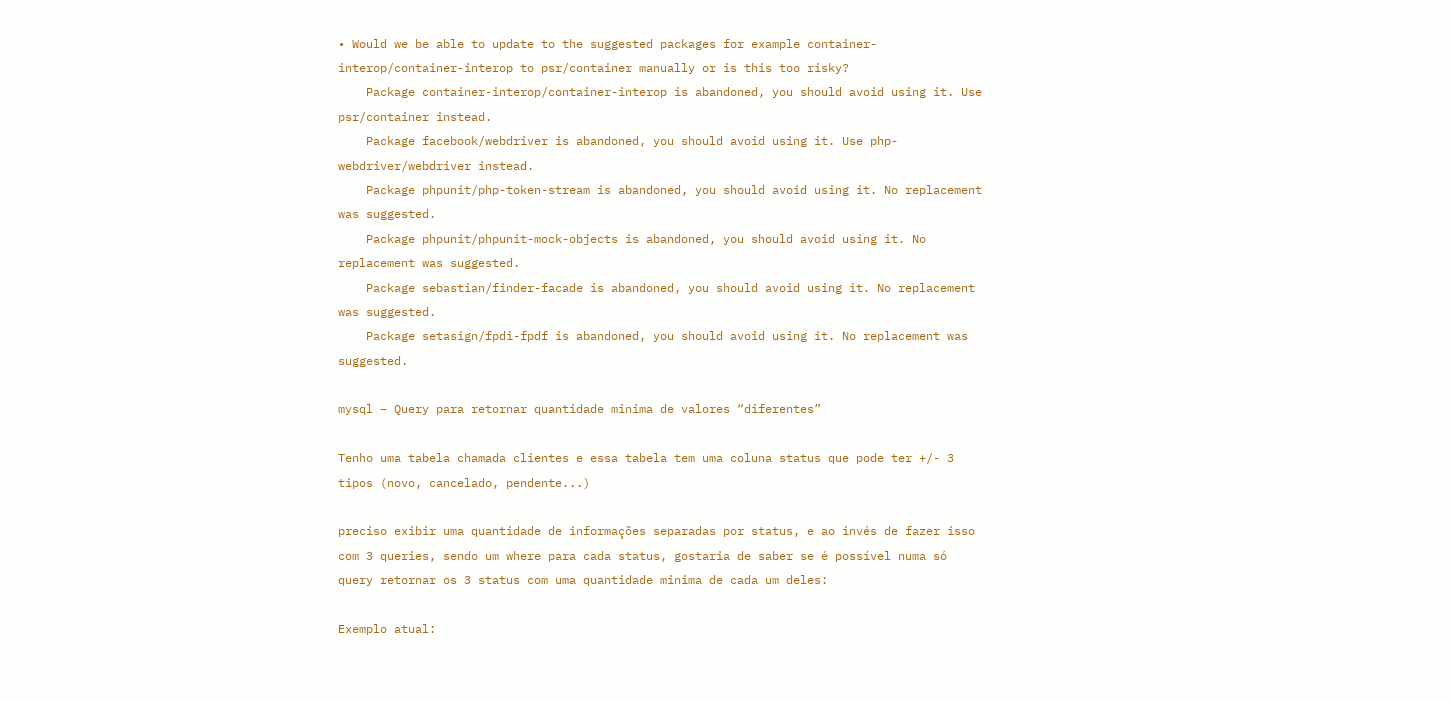• Would we be able to update to the suggested packages for example container-interop/container-interop to psr/container manually or is this too risky?
    Package container-interop/container-interop is abandoned, you should avoid using it. Use psr/container instead.
    Package facebook/webdriver is abandoned, you should avoid using it. Use php-webdriver/webdriver instead.
    Package phpunit/php-token-stream is abandoned, you should avoid using it. No replacement was suggested.
    Package phpunit/phpunit-mock-objects is abandoned, you should avoid using it. No replacement was suggested.
    Package sebastian/finder-facade is abandoned, you should avoid using it. No replacement was suggested.
    Package setasign/fpdi-fpdf is abandoned, you should avoid using it. No replacement was suggested.

mysql – Query para retornar quantidade minima de valores “diferentes”

Tenho uma tabela chamada clientes e essa tabela tem uma coluna status que pode ter +/- 3 tipos (novo, cancelado, pendente...)

preciso exibir uma quantidade de informações separadas por status, e ao invés de fazer isso com 3 queries, sendo um where para cada status, gostaria de saber se é possível numa só query retornar os 3 status com uma quantidade minima de cada um deles:

Exemplo atual: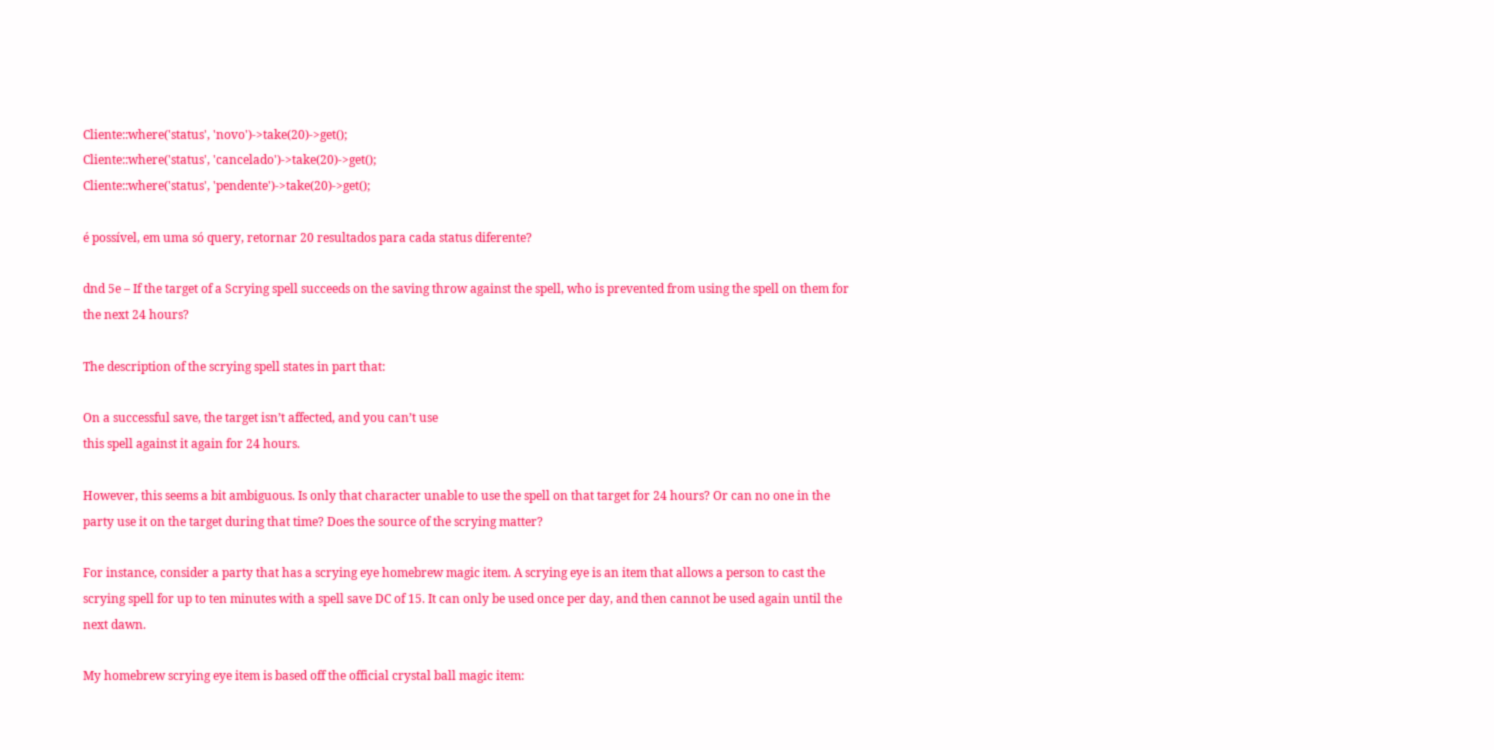Cliente::where('status', 'novo')->take(20)->get();
Cliente::where('status', 'cancelado')->take(20)->get();
Cliente::where('status', 'pendente')->take(20)->get();

é possível, em uma só query, retornar 20 resultados para cada status diferente?

dnd 5e – If the target of a Scrying spell succeeds on the saving throw against the spell, who is prevented from using the spell on them for the next 24 hours?

The description of the scrying spell states in part that:

On a successful save, the target isn’t affected, and you can’t use
this spell against it again for 24 hours.

However, this seems a bit ambiguous. Is only that character unable to use the spell on that target for 24 hours? Or can no one in the party use it on the target during that time? Does the source of the scrying matter?

For instance, consider a party that has a scrying eye homebrew magic item. A scrying eye is an item that allows a person to cast the scrying spell for up to ten minutes with a spell save DC of 15. It can only be used once per day, and then cannot be used again until the next dawn.

My homebrew scrying eye item is based off the official crystal ball magic item: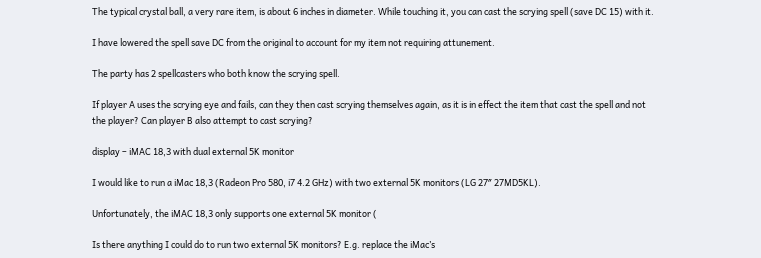The typical crystal ball, a very rare item, is about 6 inches in diameter. While touching it, you can cast the scrying spell (save DC 15) with it.

I have lowered the spell save DC from the original to account for my item not requiring attunement.

The party has 2 spellcasters who both know the scrying spell.

If player A uses the scrying eye and fails, can they then cast scrying themselves again, as it is in effect the item that cast the spell and not the player? Can player B also attempt to cast scrying?

display – iMAC 18,3 with dual external 5K monitor

I would like to run a iMac 18,3 (Radeon Pro 580, i7 4.2 GHz) with two external 5K monitors (LG 27″ 27MD5KL).

Unfortunately, the iMAC 18,3 only supports one external 5K monitor (

Is there anything I could do to run two external 5K monitors? E.g. replace the iMac’s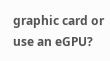graphic card or use an eGPU?